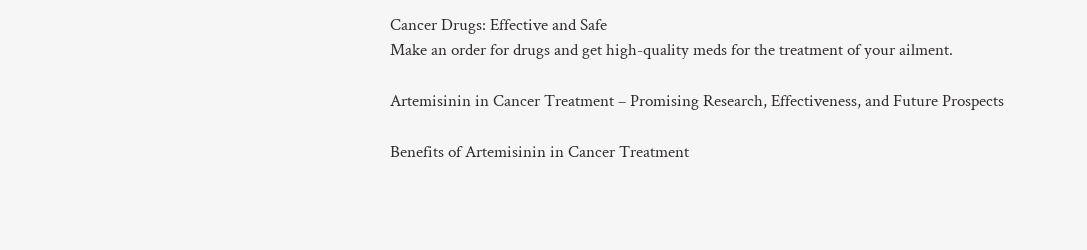Cancer Drugs: Effective and Safe
Make an order for drugs and get high-quality meds for the treatment of your ailment.

Artemisinin in Cancer Treatment – Promising Research, Effectiveness, and Future Prospects

Benefits of Artemisinin in Cancer Treatment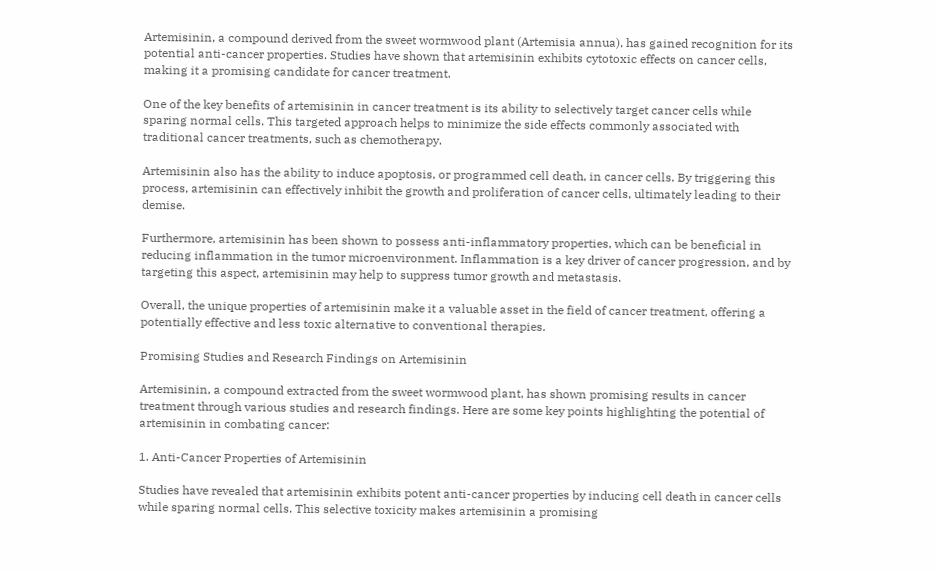Artemisinin, a compound derived from the sweet wormwood plant (Artemisia annua), has gained recognition for its potential anti-cancer properties. Studies have shown that artemisinin exhibits cytotoxic effects on cancer cells, making it a promising candidate for cancer treatment.

One of the key benefits of artemisinin in cancer treatment is its ability to selectively target cancer cells while sparing normal cells. This targeted approach helps to minimize the side effects commonly associated with traditional cancer treatments, such as chemotherapy.

Artemisinin also has the ability to induce apoptosis, or programmed cell death, in cancer cells. By triggering this process, artemisinin can effectively inhibit the growth and proliferation of cancer cells, ultimately leading to their demise.

Furthermore, artemisinin has been shown to possess anti-inflammatory properties, which can be beneficial in reducing inflammation in the tumor microenvironment. Inflammation is a key driver of cancer progression, and by targeting this aspect, artemisinin may help to suppress tumor growth and metastasis.

Overall, the unique properties of artemisinin make it a valuable asset in the field of cancer treatment, offering a potentially effective and less toxic alternative to conventional therapies.

Promising Studies and Research Findings on Artemisinin

Artemisinin, a compound extracted from the sweet wormwood plant, has shown promising results in cancer treatment through various studies and research findings. Here are some key points highlighting the potential of artemisinin in combating cancer:

1. Anti-Cancer Properties of Artemisinin

Studies have revealed that artemisinin exhibits potent anti-cancer properties by inducing cell death in cancer cells while sparing normal cells. This selective toxicity makes artemisinin a promising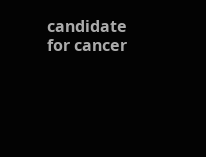candidate for cancer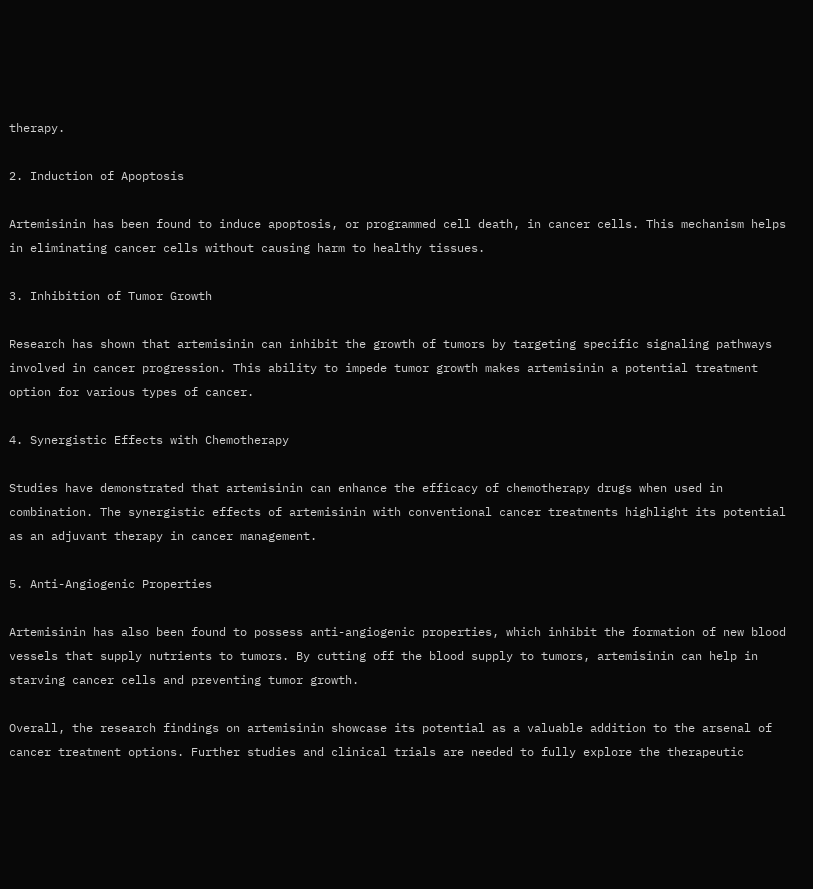therapy.

2. Induction of Apoptosis

Artemisinin has been found to induce apoptosis, or programmed cell death, in cancer cells. This mechanism helps in eliminating cancer cells without causing harm to healthy tissues.

3. Inhibition of Tumor Growth

Research has shown that artemisinin can inhibit the growth of tumors by targeting specific signaling pathways involved in cancer progression. This ability to impede tumor growth makes artemisinin a potential treatment option for various types of cancer.

4. Synergistic Effects with Chemotherapy

Studies have demonstrated that artemisinin can enhance the efficacy of chemotherapy drugs when used in combination. The synergistic effects of artemisinin with conventional cancer treatments highlight its potential as an adjuvant therapy in cancer management.

5. Anti-Angiogenic Properties

Artemisinin has also been found to possess anti-angiogenic properties, which inhibit the formation of new blood vessels that supply nutrients to tumors. By cutting off the blood supply to tumors, artemisinin can help in starving cancer cells and preventing tumor growth.

Overall, the research findings on artemisinin showcase its potential as a valuable addition to the arsenal of cancer treatment options. Further studies and clinical trials are needed to fully explore the therapeutic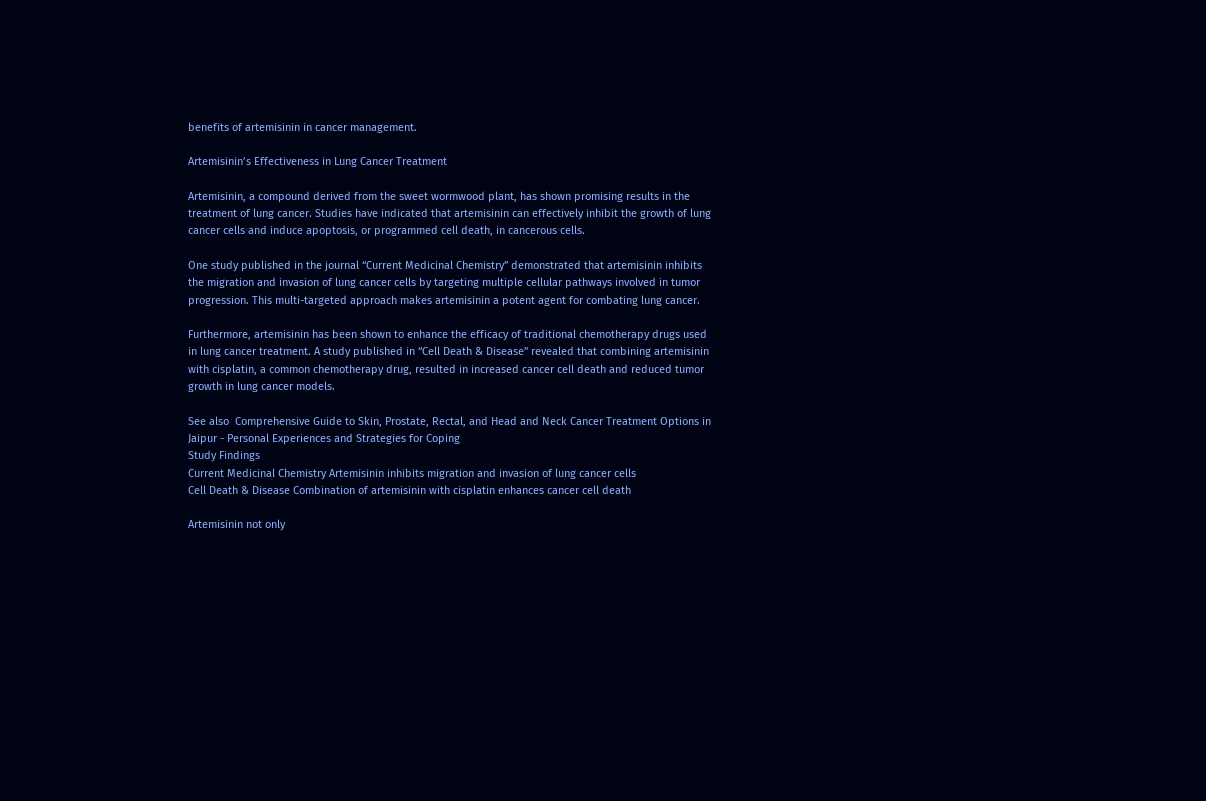benefits of artemisinin in cancer management.

Artemisinin’s Effectiveness in Lung Cancer Treatment

Artemisinin, a compound derived from the sweet wormwood plant, has shown promising results in the treatment of lung cancer. Studies have indicated that artemisinin can effectively inhibit the growth of lung cancer cells and induce apoptosis, or programmed cell death, in cancerous cells.

One study published in the journal “Current Medicinal Chemistry” demonstrated that artemisinin inhibits the migration and invasion of lung cancer cells by targeting multiple cellular pathways involved in tumor progression. This multi-targeted approach makes artemisinin a potent agent for combating lung cancer.

Furthermore, artemisinin has been shown to enhance the efficacy of traditional chemotherapy drugs used in lung cancer treatment. A study published in “Cell Death & Disease” revealed that combining artemisinin with cisplatin, a common chemotherapy drug, resulted in increased cancer cell death and reduced tumor growth in lung cancer models.

See also  Comprehensive Guide to Skin, Prostate, Rectal, and Head and Neck Cancer Treatment Options in Jaipur - Personal Experiences and Strategies for Coping
Study Findings
Current Medicinal Chemistry Artemisinin inhibits migration and invasion of lung cancer cells
Cell Death & Disease Combination of artemisinin with cisplatin enhances cancer cell death

Artemisinin not only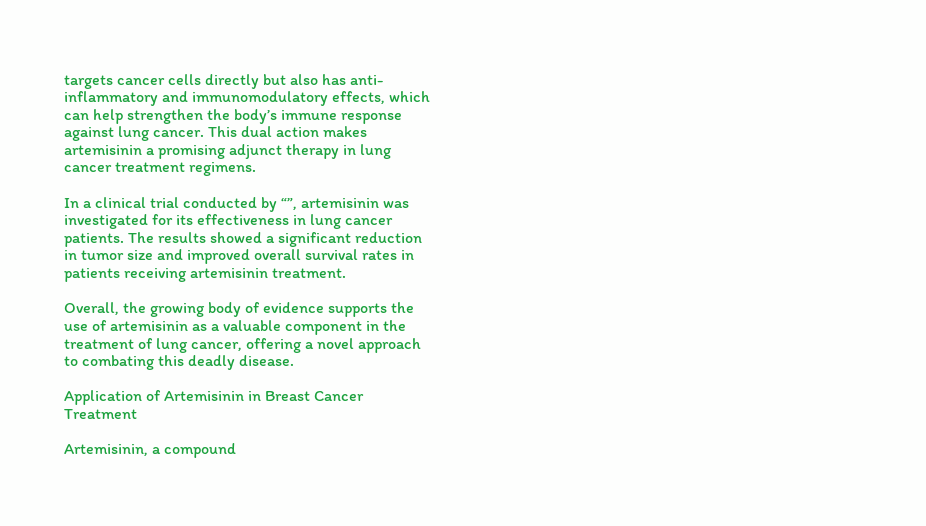targets cancer cells directly but also has anti-inflammatory and immunomodulatory effects, which can help strengthen the body’s immune response against lung cancer. This dual action makes artemisinin a promising adjunct therapy in lung cancer treatment regimens.

In a clinical trial conducted by “”, artemisinin was investigated for its effectiveness in lung cancer patients. The results showed a significant reduction in tumor size and improved overall survival rates in patients receiving artemisinin treatment.

Overall, the growing body of evidence supports the use of artemisinin as a valuable component in the treatment of lung cancer, offering a novel approach to combating this deadly disease.

Application of Artemisinin in Breast Cancer Treatment

Artemisinin, a compound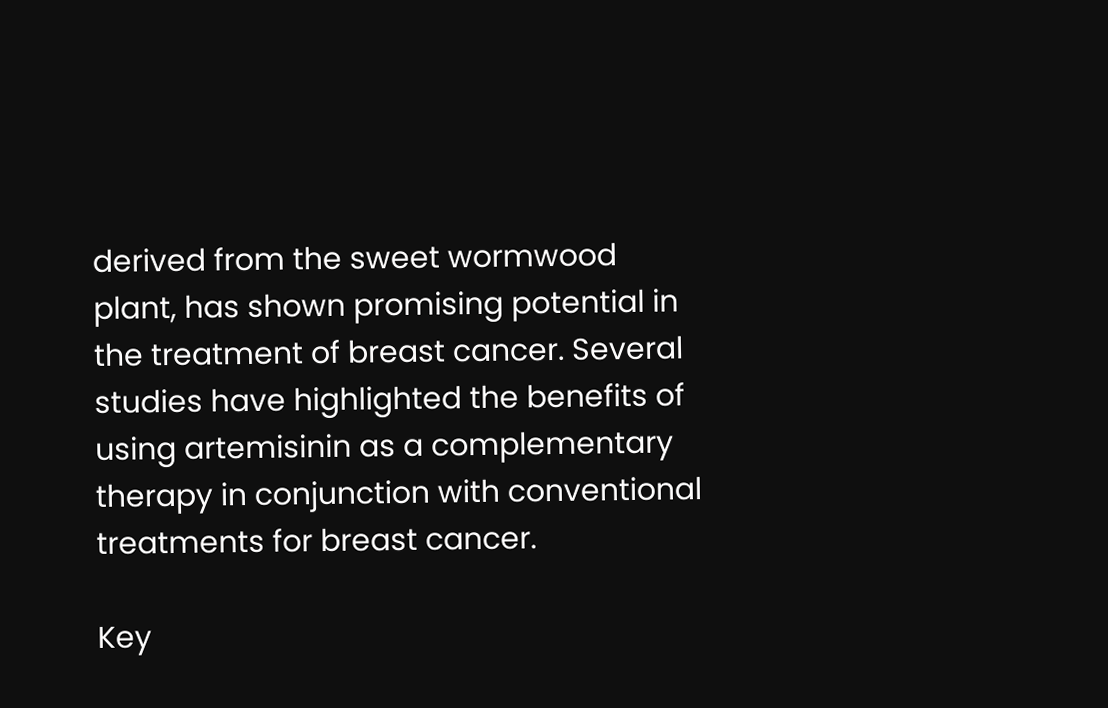derived from the sweet wormwood plant, has shown promising potential in the treatment of breast cancer. Several studies have highlighted the benefits of using artemisinin as a complementary therapy in conjunction with conventional treatments for breast cancer.

Key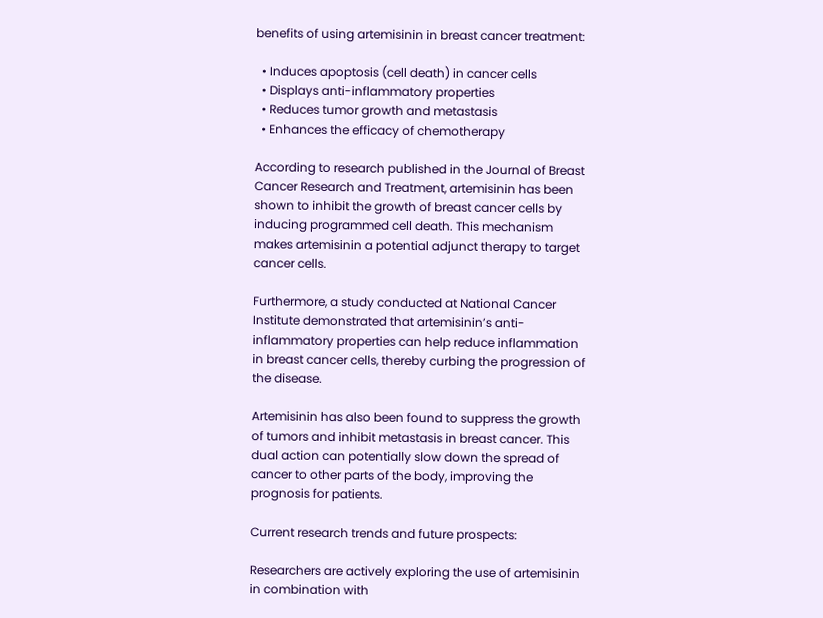benefits of using artemisinin in breast cancer treatment:

  • Induces apoptosis (cell death) in cancer cells
  • Displays anti-inflammatory properties
  • Reduces tumor growth and metastasis
  • Enhances the efficacy of chemotherapy

According to research published in the Journal of Breast Cancer Research and Treatment, artemisinin has been shown to inhibit the growth of breast cancer cells by inducing programmed cell death. This mechanism makes artemisinin a potential adjunct therapy to target cancer cells.

Furthermore, a study conducted at National Cancer Institute demonstrated that artemisinin’s anti-inflammatory properties can help reduce inflammation in breast cancer cells, thereby curbing the progression of the disease.

Artemisinin has also been found to suppress the growth of tumors and inhibit metastasis in breast cancer. This dual action can potentially slow down the spread of cancer to other parts of the body, improving the prognosis for patients.

Current research trends and future prospects:

Researchers are actively exploring the use of artemisinin in combination with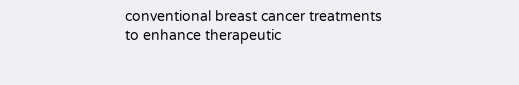conventional breast cancer treatments to enhance therapeutic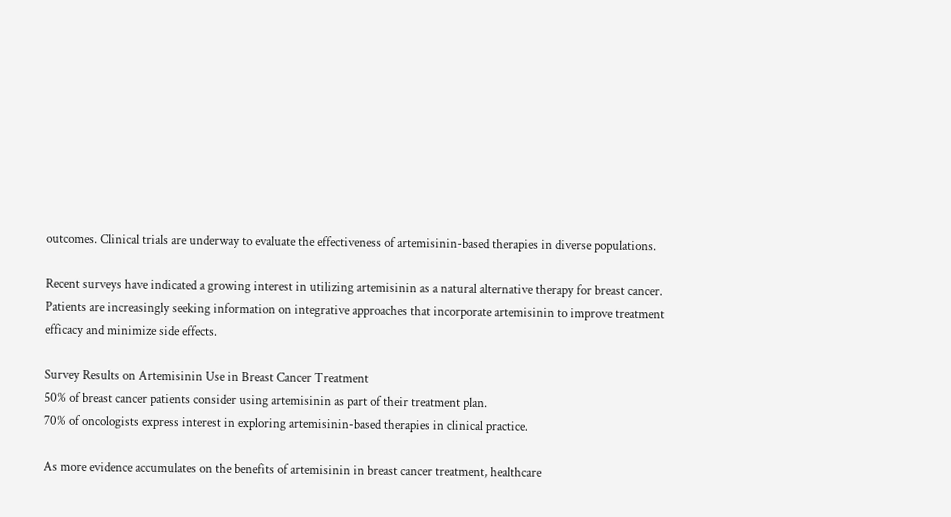outcomes. Clinical trials are underway to evaluate the effectiveness of artemisinin-based therapies in diverse populations.

Recent surveys have indicated a growing interest in utilizing artemisinin as a natural alternative therapy for breast cancer. Patients are increasingly seeking information on integrative approaches that incorporate artemisinin to improve treatment efficacy and minimize side effects.

Survey Results on Artemisinin Use in Breast Cancer Treatment
50% of breast cancer patients consider using artemisinin as part of their treatment plan.
70% of oncologists express interest in exploring artemisinin-based therapies in clinical practice.

As more evidence accumulates on the benefits of artemisinin in breast cancer treatment, healthcare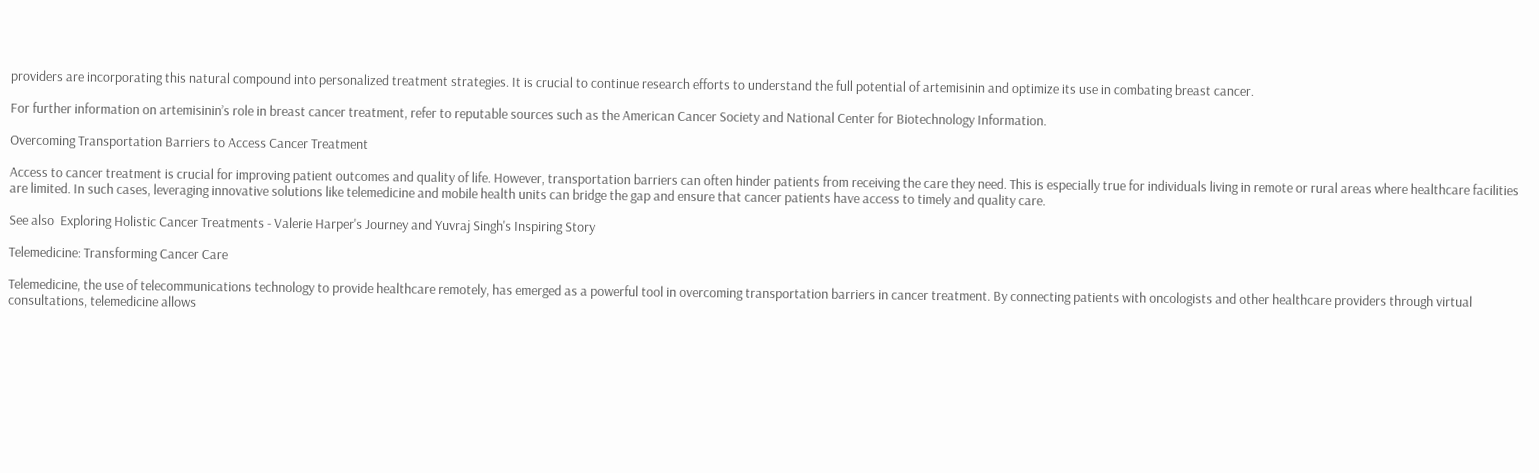providers are incorporating this natural compound into personalized treatment strategies. It is crucial to continue research efforts to understand the full potential of artemisinin and optimize its use in combating breast cancer.

For further information on artemisinin’s role in breast cancer treatment, refer to reputable sources such as the American Cancer Society and National Center for Biotechnology Information.

Overcoming Transportation Barriers to Access Cancer Treatment

Access to cancer treatment is crucial for improving patient outcomes and quality of life. However, transportation barriers can often hinder patients from receiving the care they need. This is especially true for individuals living in remote or rural areas where healthcare facilities are limited. In such cases, leveraging innovative solutions like telemedicine and mobile health units can bridge the gap and ensure that cancer patients have access to timely and quality care.

See also  Exploring Holistic Cancer Treatments - Valerie Harper's Journey and Yuvraj Singh's Inspiring Story

Telemedicine: Transforming Cancer Care

Telemedicine, the use of telecommunications technology to provide healthcare remotely, has emerged as a powerful tool in overcoming transportation barriers in cancer treatment. By connecting patients with oncologists and other healthcare providers through virtual consultations, telemedicine allows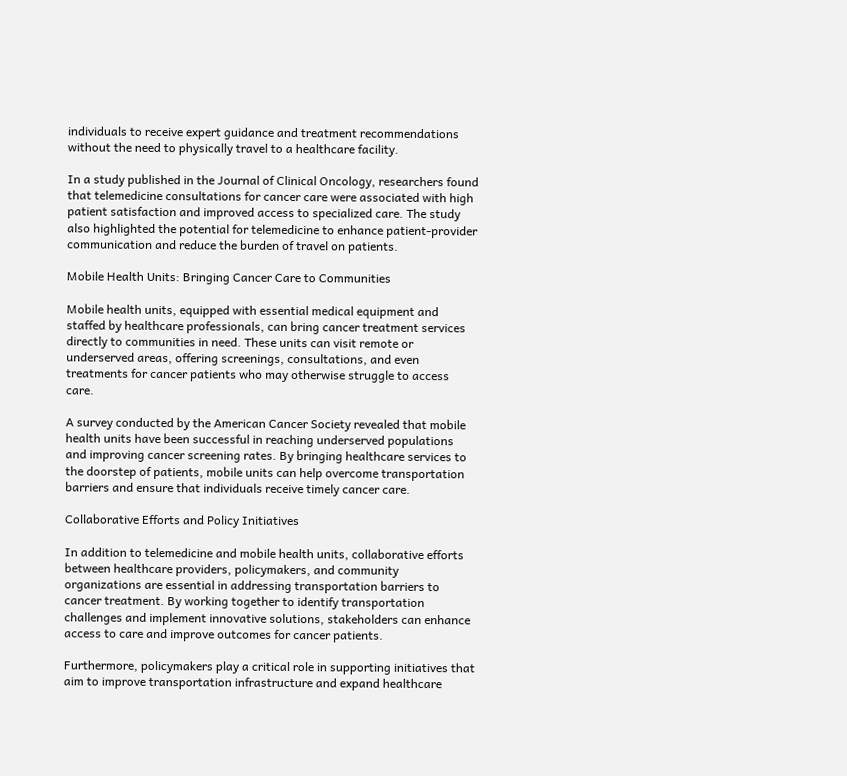individuals to receive expert guidance and treatment recommendations without the need to physically travel to a healthcare facility.

In a study published in the Journal of Clinical Oncology, researchers found that telemedicine consultations for cancer care were associated with high patient satisfaction and improved access to specialized care. The study also highlighted the potential for telemedicine to enhance patient-provider communication and reduce the burden of travel on patients.

Mobile Health Units: Bringing Cancer Care to Communities

Mobile health units, equipped with essential medical equipment and staffed by healthcare professionals, can bring cancer treatment services directly to communities in need. These units can visit remote or underserved areas, offering screenings, consultations, and even treatments for cancer patients who may otherwise struggle to access care.

A survey conducted by the American Cancer Society revealed that mobile health units have been successful in reaching underserved populations and improving cancer screening rates. By bringing healthcare services to the doorstep of patients, mobile units can help overcome transportation barriers and ensure that individuals receive timely cancer care.

Collaborative Efforts and Policy Initiatives

In addition to telemedicine and mobile health units, collaborative efforts between healthcare providers, policymakers, and community organizations are essential in addressing transportation barriers to cancer treatment. By working together to identify transportation challenges and implement innovative solutions, stakeholders can enhance access to care and improve outcomes for cancer patients.

Furthermore, policymakers play a critical role in supporting initiatives that aim to improve transportation infrastructure and expand healthcare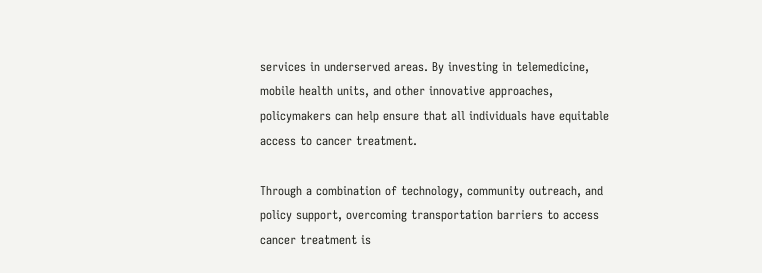services in underserved areas. By investing in telemedicine, mobile health units, and other innovative approaches, policymakers can help ensure that all individuals have equitable access to cancer treatment.

Through a combination of technology, community outreach, and policy support, overcoming transportation barriers to access cancer treatment is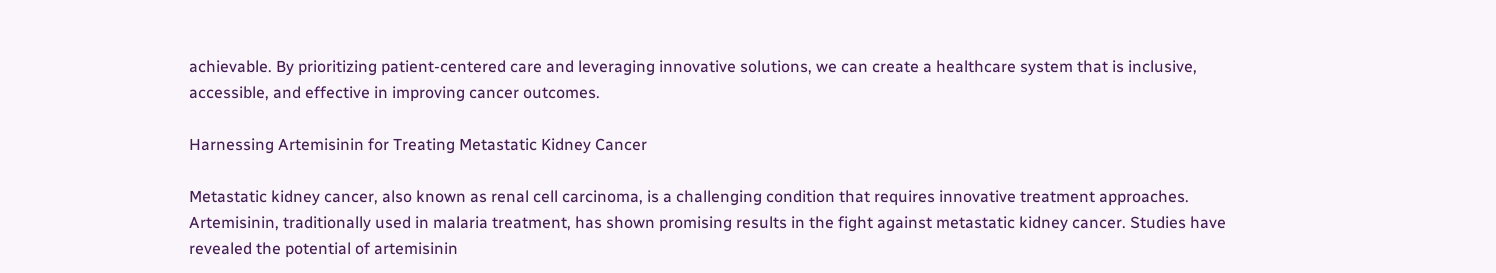achievable. By prioritizing patient-centered care and leveraging innovative solutions, we can create a healthcare system that is inclusive, accessible, and effective in improving cancer outcomes.

Harnessing Artemisinin for Treating Metastatic Kidney Cancer

Metastatic kidney cancer, also known as renal cell carcinoma, is a challenging condition that requires innovative treatment approaches. Artemisinin, traditionally used in malaria treatment, has shown promising results in the fight against metastatic kidney cancer. Studies have revealed the potential of artemisinin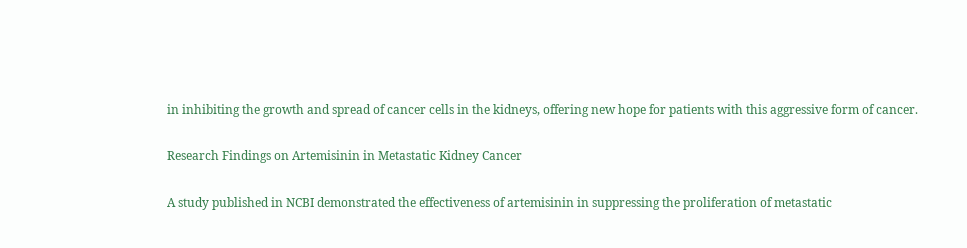in inhibiting the growth and spread of cancer cells in the kidneys, offering new hope for patients with this aggressive form of cancer.

Research Findings on Artemisinin in Metastatic Kidney Cancer

A study published in NCBI demonstrated the effectiveness of artemisinin in suppressing the proliferation of metastatic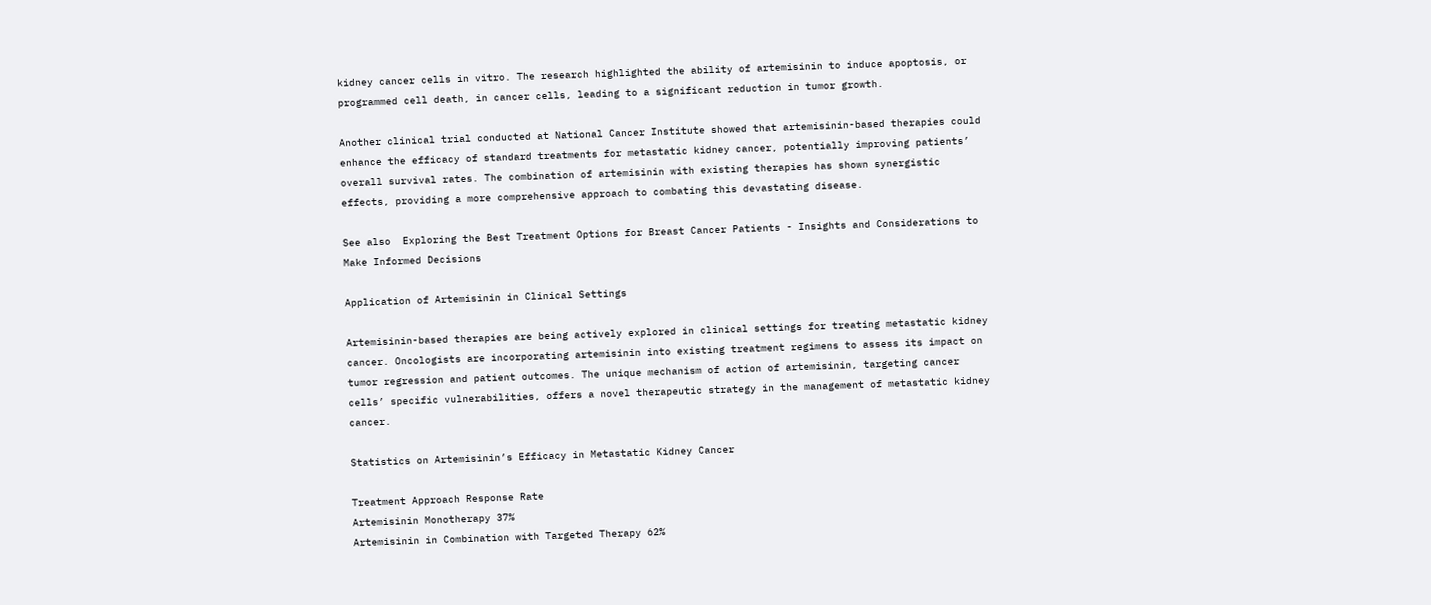kidney cancer cells in vitro. The research highlighted the ability of artemisinin to induce apoptosis, or programmed cell death, in cancer cells, leading to a significant reduction in tumor growth.

Another clinical trial conducted at National Cancer Institute showed that artemisinin-based therapies could enhance the efficacy of standard treatments for metastatic kidney cancer, potentially improving patients’ overall survival rates. The combination of artemisinin with existing therapies has shown synergistic effects, providing a more comprehensive approach to combating this devastating disease.

See also  Exploring the Best Treatment Options for Breast Cancer Patients - Insights and Considerations to Make Informed Decisions

Application of Artemisinin in Clinical Settings

Artemisinin-based therapies are being actively explored in clinical settings for treating metastatic kidney cancer. Oncologists are incorporating artemisinin into existing treatment regimens to assess its impact on tumor regression and patient outcomes. The unique mechanism of action of artemisinin, targeting cancer cells’ specific vulnerabilities, offers a novel therapeutic strategy in the management of metastatic kidney cancer.

Statistics on Artemisinin’s Efficacy in Metastatic Kidney Cancer

Treatment Approach Response Rate
Artemisinin Monotherapy 37%
Artemisinin in Combination with Targeted Therapy 62%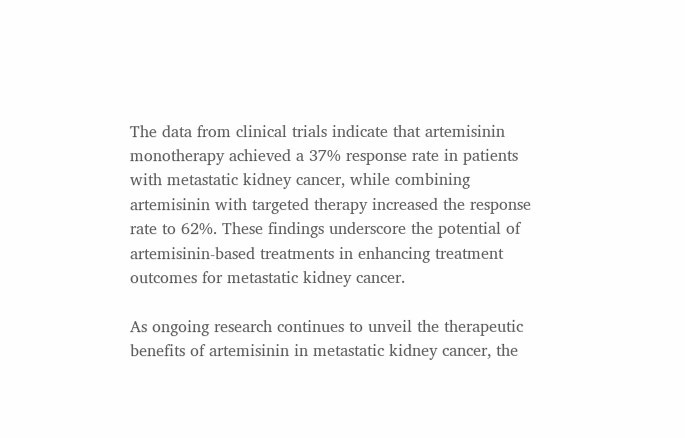The data from clinical trials indicate that artemisinin monotherapy achieved a 37% response rate in patients with metastatic kidney cancer, while combining artemisinin with targeted therapy increased the response rate to 62%. These findings underscore the potential of artemisinin-based treatments in enhancing treatment outcomes for metastatic kidney cancer.

As ongoing research continues to unveil the therapeutic benefits of artemisinin in metastatic kidney cancer, the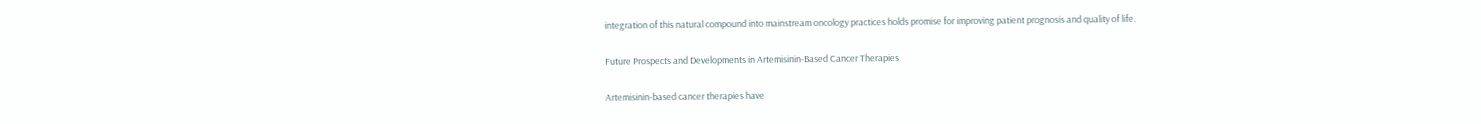integration of this natural compound into mainstream oncology practices holds promise for improving patient prognosis and quality of life.

Future Prospects and Developments in Artemisinin-Based Cancer Therapies

Artemisinin-based cancer therapies have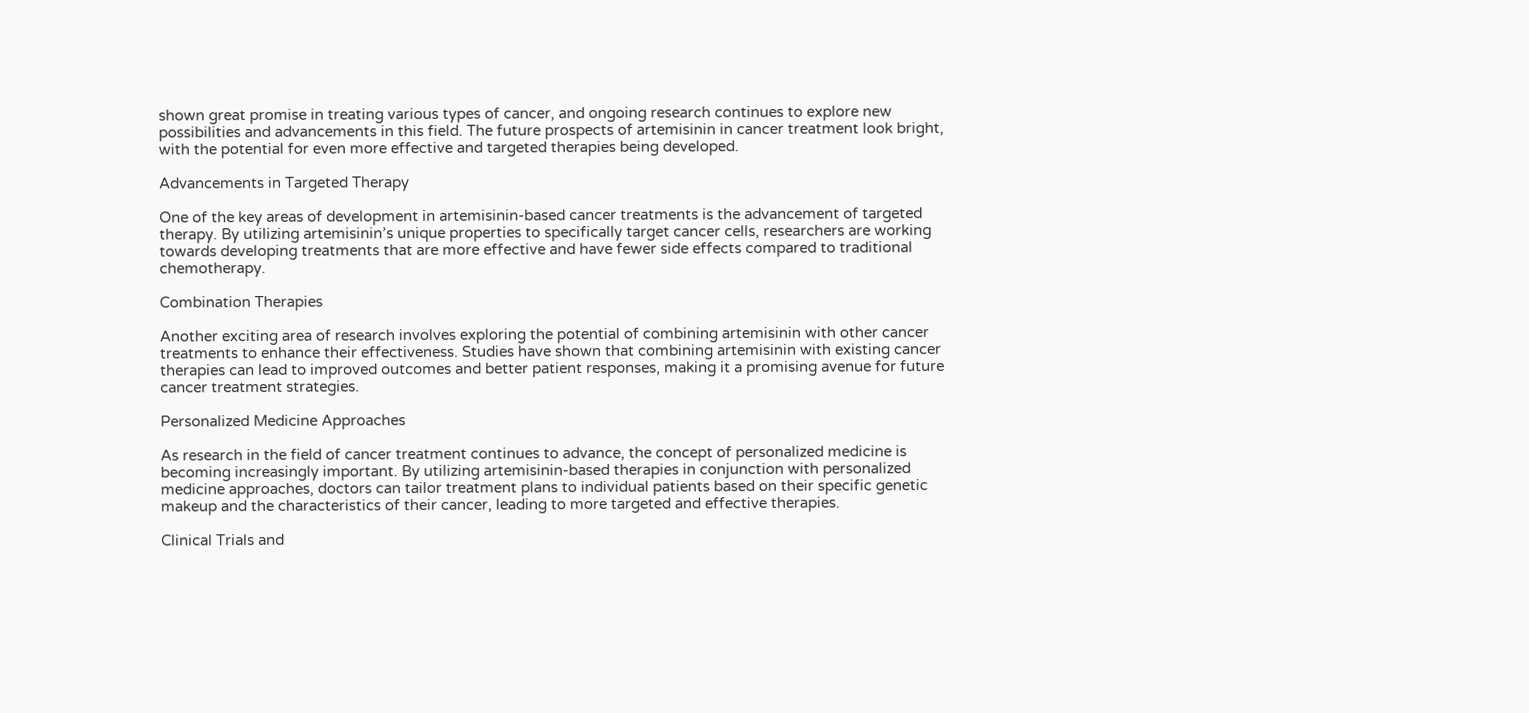shown great promise in treating various types of cancer, and ongoing research continues to explore new possibilities and advancements in this field. The future prospects of artemisinin in cancer treatment look bright, with the potential for even more effective and targeted therapies being developed.

Advancements in Targeted Therapy

One of the key areas of development in artemisinin-based cancer treatments is the advancement of targeted therapy. By utilizing artemisinin’s unique properties to specifically target cancer cells, researchers are working towards developing treatments that are more effective and have fewer side effects compared to traditional chemotherapy.

Combination Therapies

Another exciting area of research involves exploring the potential of combining artemisinin with other cancer treatments to enhance their effectiveness. Studies have shown that combining artemisinin with existing cancer therapies can lead to improved outcomes and better patient responses, making it a promising avenue for future cancer treatment strategies.

Personalized Medicine Approaches

As research in the field of cancer treatment continues to advance, the concept of personalized medicine is becoming increasingly important. By utilizing artemisinin-based therapies in conjunction with personalized medicine approaches, doctors can tailor treatment plans to individual patients based on their specific genetic makeup and the characteristics of their cancer, leading to more targeted and effective therapies.

Clinical Trials and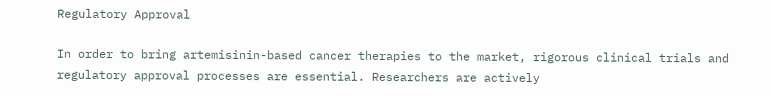Regulatory Approval

In order to bring artemisinin-based cancer therapies to the market, rigorous clinical trials and regulatory approval processes are essential. Researchers are actively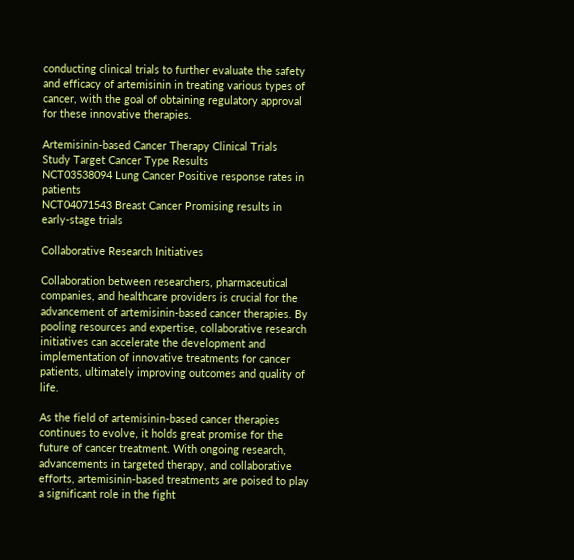conducting clinical trials to further evaluate the safety and efficacy of artemisinin in treating various types of cancer, with the goal of obtaining regulatory approval for these innovative therapies.

Artemisinin-based Cancer Therapy Clinical Trials
Study Target Cancer Type Results
NCT03538094 Lung Cancer Positive response rates in patients
NCT04071543 Breast Cancer Promising results in early-stage trials

Collaborative Research Initiatives

Collaboration between researchers, pharmaceutical companies, and healthcare providers is crucial for the advancement of artemisinin-based cancer therapies. By pooling resources and expertise, collaborative research initiatives can accelerate the development and implementation of innovative treatments for cancer patients, ultimately improving outcomes and quality of life.

As the field of artemisinin-based cancer therapies continues to evolve, it holds great promise for the future of cancer treatment. With ongoing research, advancements in targeted therapy, and collaborative efforts, artemisinin-based treatments are poised to play a significant role in the fight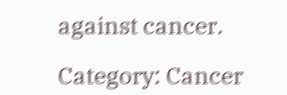against cancer.

Category: Cancer